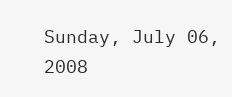Sunday, July 06, 2008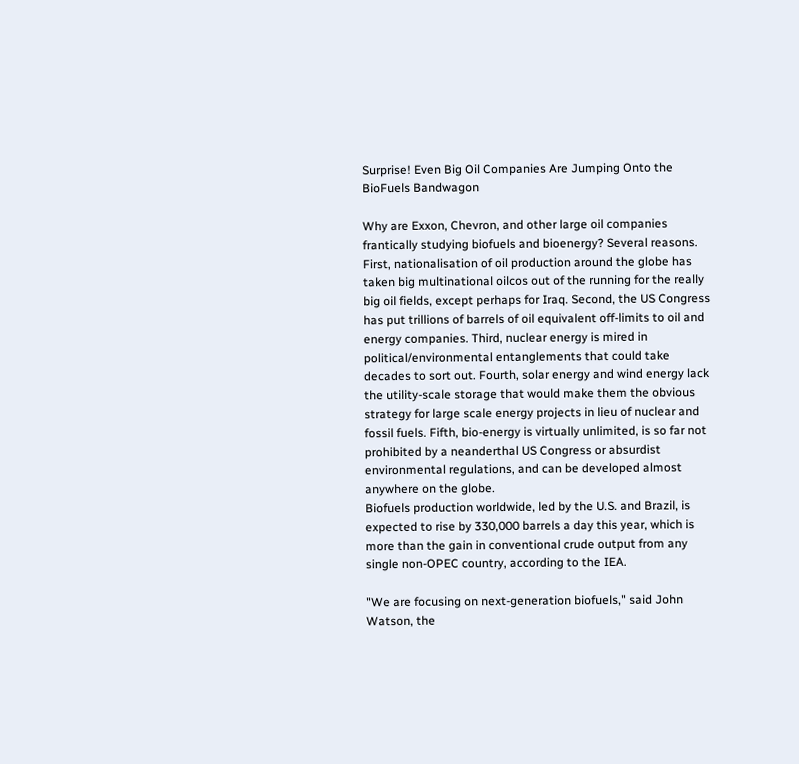Surprise! Even Big Oil Companies Are Jumping Onto the BioFuels Bandwagon

Why are Exxon, Chevron, and other large oil companies frantically studying biofuels and bioenergy? Several reasons. First, nationalisation of oil production around the globe has taken big multinational oilcos out of the running for the really big oil fields, except perhaps for Iraq. Second, the US Congress has put trillions of barrels of oil equivalent off-limits to oil and energy companies. Third, nuclear energy is mired in political/environmental entanglements that could take decades to sort out. Fourth, solar energy and wind energy lack the utility-scale storage that would make them the obvious strategy for large scale energy projects in lieu of nuclear and fossil fuels. Fifth, bio-energy is virtually unlimited, is so far not prohibited by a neanderthal US Congress or absurdist environmental regulations, and can be developed almost anywhere on the globe.
Biofuels production worldwide, led by the U.S. and Brazil, is expected to rise by 330,000 barrels a day this year, which is more than the gain in conventional crude output from any single non-OPEC country, according to the IEA.

"We are focusing on next-generation biofuels," said John Watson, the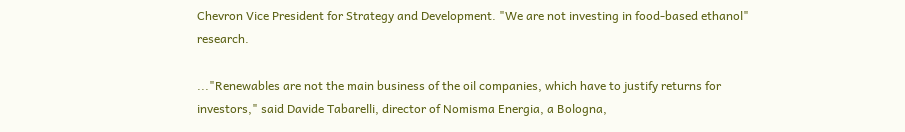Chevron Vice President for Strategy and Development. "We are not investing in food-based ethanol" research.

..."Renewables are not the main business of the oil companies, which have to justify returns for investors," said Davide Tabarelli, director of Nomisma Energia, a Bologna,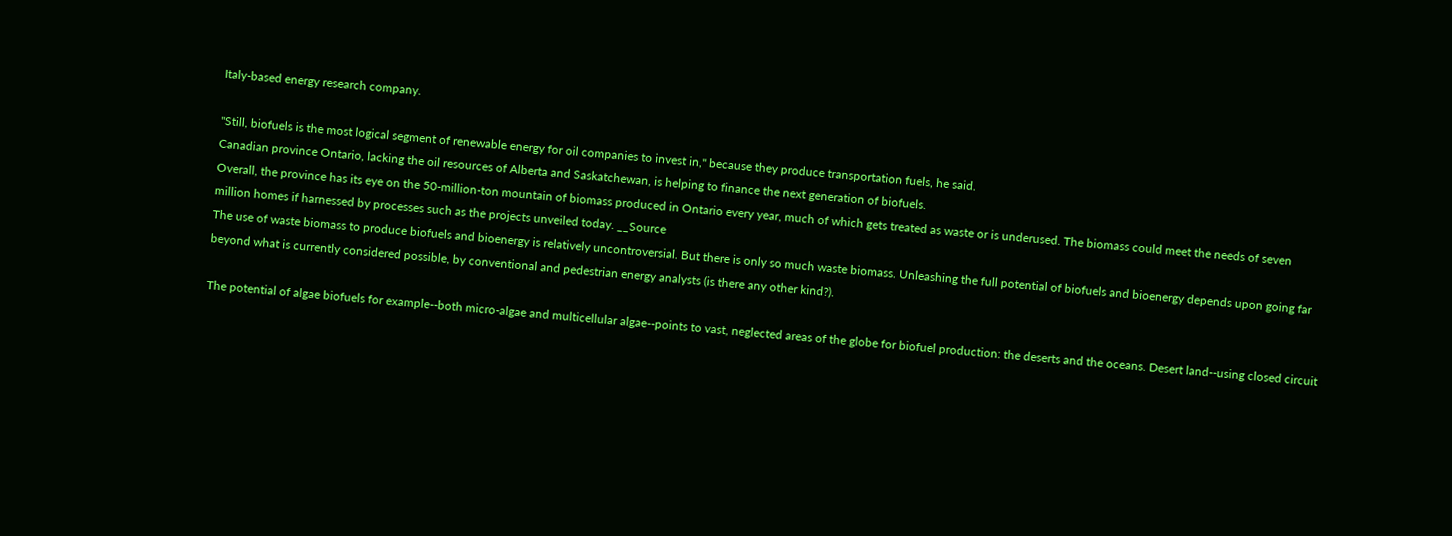Italy-based energy research company.

"Still, biofuels is the most logical segment of renewable energy for oil companies to invest in," because they produce transportation fuels, he said.
Canadian province Ontario, lacking the oil resources of Alberta and Saskatchewan, is helping to finance the next generation of biofuels.
Overall, the province has its eye on the 50-million-ton mountain of biomass produced in Ontario every year, much of which gets treated as waste or is underused. The biomass could meet the needs of seven million homes if harnessed by processes such as the projects unveiled today. __Source
The use of waste biomass to produce biofuels and bioenergy is relatively uncontroversial. But there is only so much waste biomass. Unleashing the full potential of biofuels and bioenergy depends upon going far beyond what is currently considered possible, by conventional and pedestrian energy analysts (is there any other kind?).

The potential of algae biofuels for example--both micro-algae and multicellular algae--points to vast, neglected areas of the globe for biofuel production: the deserts and the oceans. Desert land--using closed circuit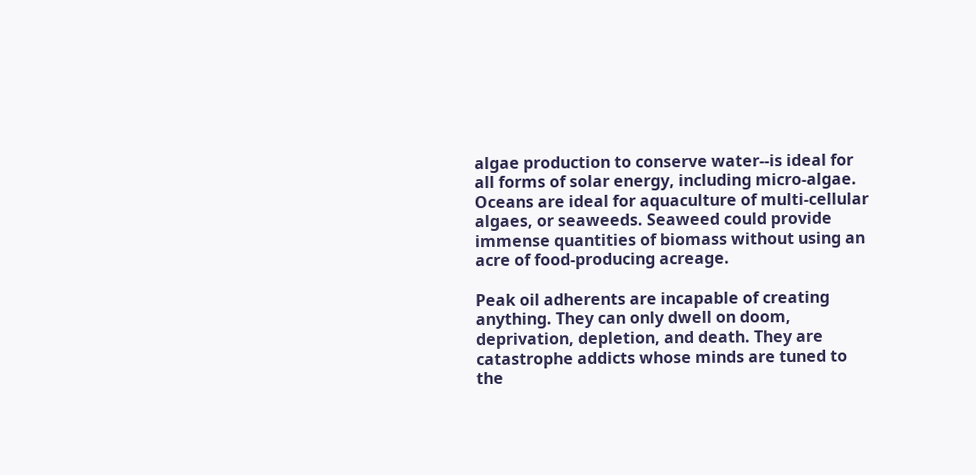algae production to conserve water--is ideal for all forms of solar energy, including micro-algae. Oceans are ideal for aquaculture of multi-cellular algaes, or seaweeds. Seaweed could provide immense quantities of biomass without using an acre of food-producing acreage.

Peak oil adherents are incapable of creating anything. They can only dwell on doom, deprivation, depletion, and death. They are catastrophe addicts whose minds are tuned to the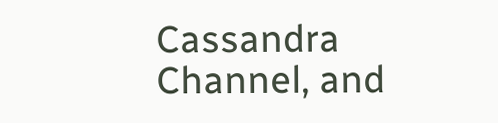Cassandra Channel, and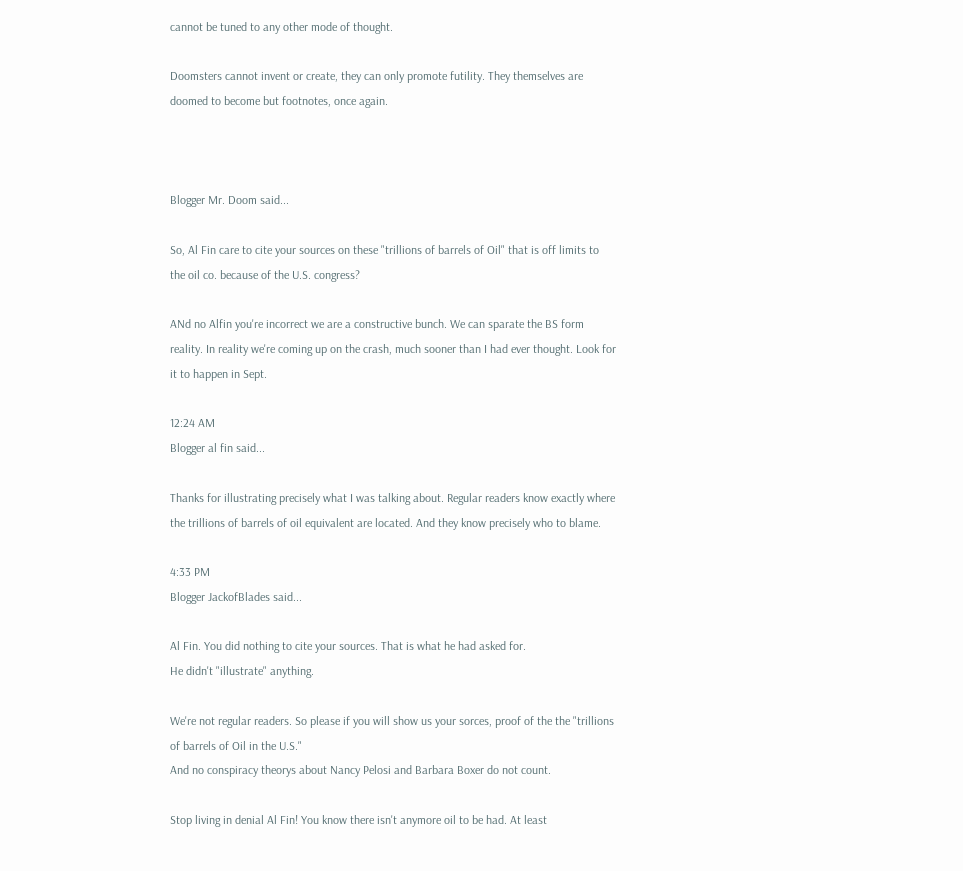cannot be tuned to any other mode of thought.

Doomsters cannot invent or create, they can only promote futility. They themselves are doomed to become but footnotes, once again.



Blogger Mr. Doom said...

So, Al Fin care to cite your sources on these "trillions of barrels of Oil" that is off limits to the oil co. because of the U.S. congress?

ANd no Alfin you're incorrect we are a constructive bunch. We can sparate the BS form reality. In reality we're coming up on the crash, much sooner than I had ever thought. Look for it to happen in Sept.

12:24 AM
Blogger al fin said...

Thanks for illustrating precisely what I was talking about. Regular readers know exactly where the trillions of barrels of oil equivalent are located. And they know precisely who to blame.

4:33 PM
Blogger JackofBlades said...

Al Fin. You did nothing to cite your sources. That is what he had asked for.
He didn't "illustrate" anything.

We're not regular readers. So please if you will show us your sorces, proof of the the "trillions of barrels of Oil in the U.S."
And no conspiracy theorys about Nancy Pelosi and Barbara Boxer do not count.

Stop living in denial Al Fin! You know there isn't anymore oil to be had. At least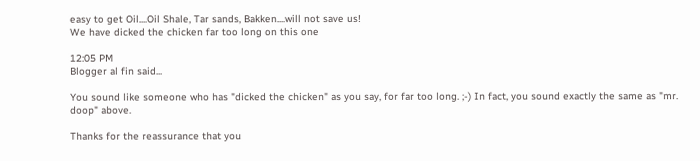easy to get Oil....Oil Shale, Tar sands, Bakken....will not save us!
We have dicked the chicken far too long on this one

12:05 PM
Blogger al fin said...

You sound like someone who has "dicked the chicken" as you say, for far too long. ;-) In fact, you sound exactly the same as "mr. doop" above.

Thanks for the reassurance that you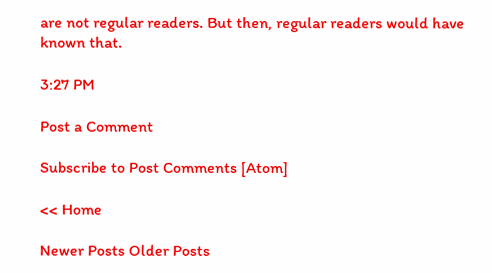are not regular readers. But then, regular readers would have known that.

3:27 PM

Post a Comment

Subscribe to Post Comments [Atom]

<< Home

Newer Posts Older Posts